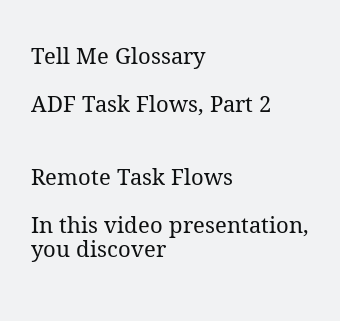Tell Me Glossary

ADF Task Flows, Part 2


Remote Task Flows

In this video presentation, you discover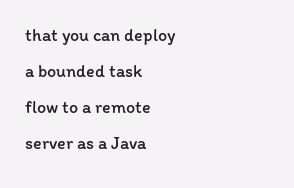that you can deploy a bounded task flow to a remote server as a Java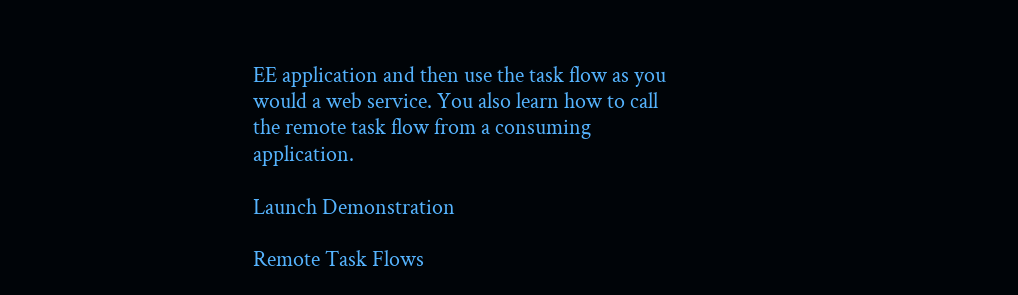EE application and then use the task flow as you would a web service. You also learn how to call the remote task flow from a consuming application.

Launch Demonstration

Remote Task Flows